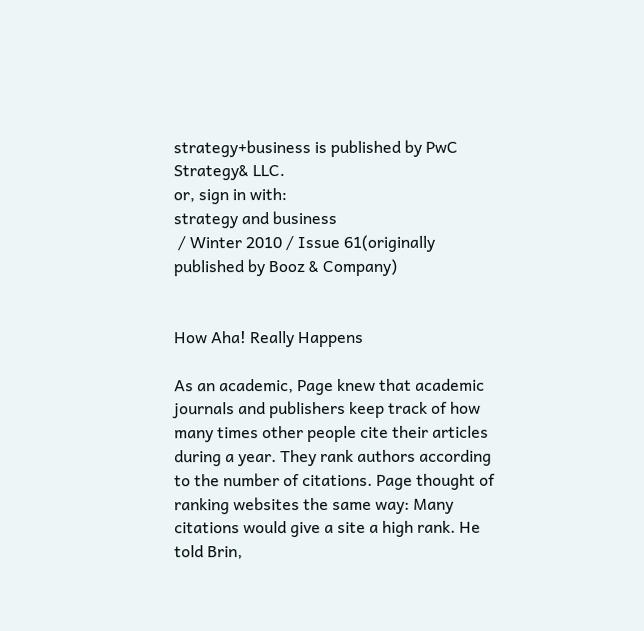strategy+business is published by PwC Strategy& LLC.
or, sign in with:
strategy and business
 / Winter 2010 / Issue 61(originally published by Booz & Company)


How Aha! Really Happens

As an academic, Page knew that academic journals and publishers keep track of how many times other people cite their articles during a year. They rank authors according to the number of citations. Page thought of ranking websites the same way: Many citations would give a site a high rank. He told Brin,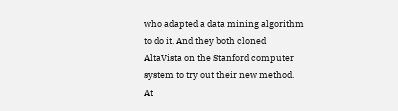who adapted a data mining algorithm to do it. And they both cloned AltaVista on the Stanford computer system to try out their new method. At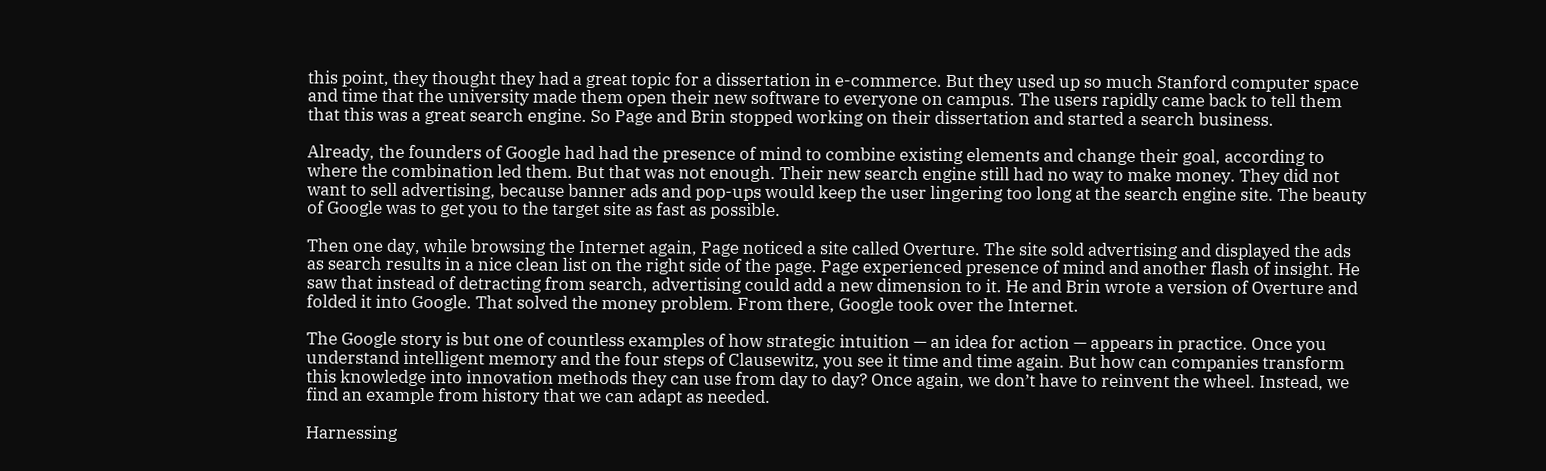this point, they thought they had a great topic for a dissertation in e-commerce. But they used up so much Stanford computer space and time that the university made them open their new software to everyone on campus. The users rapidly came back to tell them that this was a great search engine. So Page and Brin stopped working on their dissertation and started a search business.

Already, the founders of Google had had the presence of mind to combine existing elements and change their goal, according to where the combination led them. But that was not enough. Their new search engine still had no way to make money. They did not want to sell advertising, because banner ads and pop-ups would keep the user lingering too long at the search engine site. The beauty of Google was to get you to the target site as fast as possible.

Then one day, while browsing the Internet again, Page noticed a site called Overture. The site sold advertising and displayed the ads as search results in a nice clean list on the right side of the page. Page experienced presence of mind and another flash of insight. He saw that instead of detracting from search, advertising could add a new dimension to it. He and Brin wrote a version of Overture and folded it into Google. That solved the money problem. From there, Google took over the Internet.

The Google story is but one of countless examples of how strategic intuition — an idea for action — appears in practice. Once you understand intelligent memory and the four steps of Clausewitz, you see it time and time again. But how can companies transform this knowledge into innovation methods they can use from day to day? Once again, we don’t have to reinvent the wheel. Instead, we find an example from history that we can adapt as needed.

Harnessing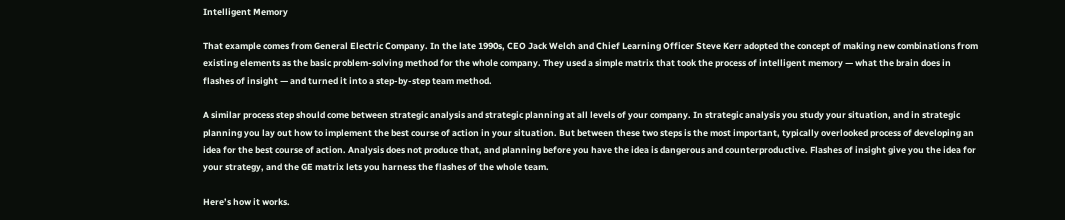Intelligent Memory

That example comes from General Electric Company. In the late 1990s, CEO Jack Welch and Chief Learning Officer Steve Kerr adopted the concept of making new combinations from existing elements as the basic problem-solving method for the whole company. They used a simple matrix that took the process of intelligent memory — what the brain does in flashes of insight — and turned it into a step-by-step team method.

A similar process step should come between strategic analysis and strategic planning at all levels of your company. In strategic analysis you study your situation, and in strategic planning you lay out how to implement the best course of action in your situation. But between these two steps is the most important, typically overlooked process of developing an idea for the best course of action. Analysis does not produce that, and planning before you have the idea is dangerous and counterproductive. Flashes of insight give you the idea for your strategy, and the GE matrix lets you harness the flashes of the whole team.

Here’s how it works.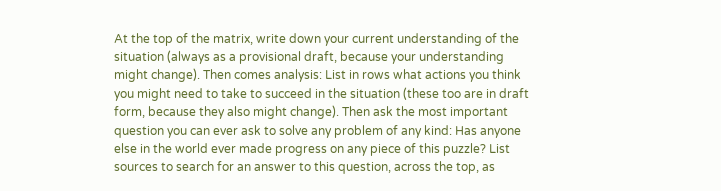At the top of the matrix, write down your current understanding of the situation (always as a provisional draft, because your understanding might change). Then comes analysis: List in rows what actions you think you might need to take to succeed in the situation (these too are in draft form, because they also might change). Then ask the most important question you can ever ask to solve any problem of any kind: Has anyone else in the world ever made progress on any piece of this puzzle? List sources to search for an answer to this question, across the top, as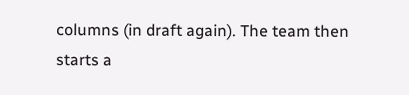columns (in draft again). The team then starts a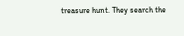treasure hunt. They search the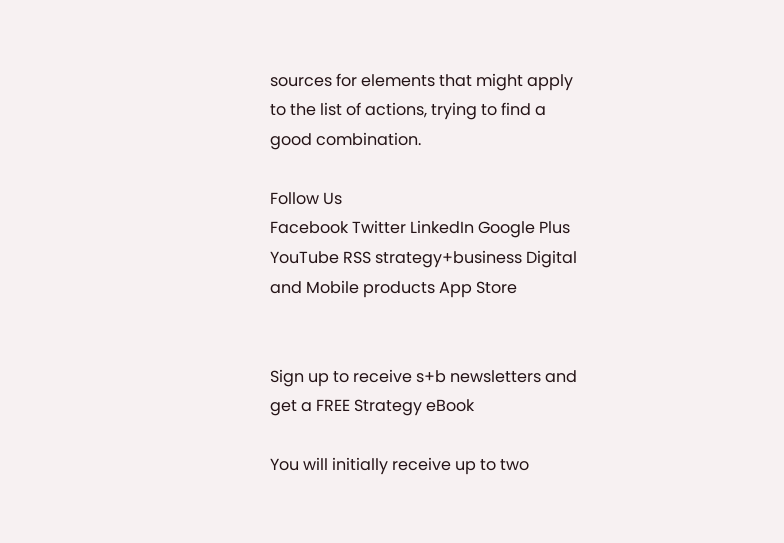sources for elements that might apply to the list of actions, trying to find a good combination.

Follow Us
Facebook Twitter LinkedIn Google Plus YouTube RSS strategy+business Digital and Mobile products App Store


Sign up to receive s+b newsletters and get a FREE Strategy eBook

You will initially receive up to two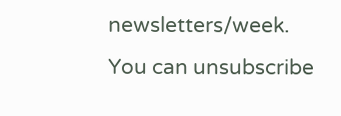newsletters/week. You can unsubscribe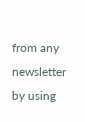from any newsletter by using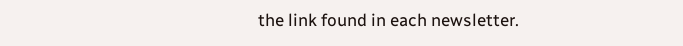the link found in each newsletter.